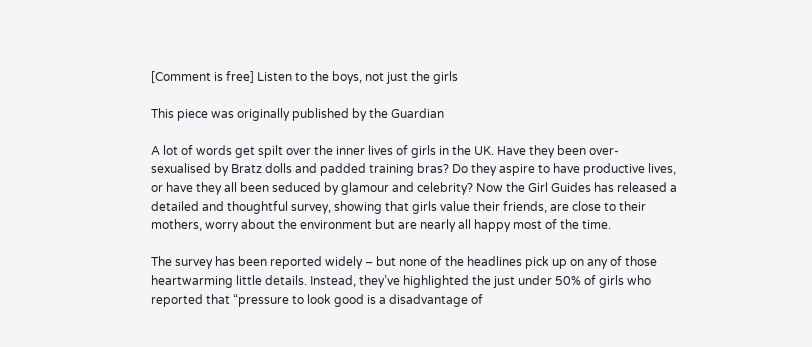[Comment is free] Listen to the boys, not just the girls

This piece was originally published by the Guardian

A lot of words get spilt over the inner lives of girls in the UK. Have they been over-sexualised by Bratz dolls and padded training bras? Do they aspire to have productive lives, or have they all been seduced by glamour and celebrity? Now the Girl Guides has released a detailed and thoughtful survey, showing that girls value their friends, are close to their mothers, worry about the environment but are nearly all happy most of the time.

The survey has been reported widely – but none of the headlines pick up on any of those heartwarming little details. Instead, they’ve highlighted the just under 50% of girls who reported that “pressure to look good is a disadvantage of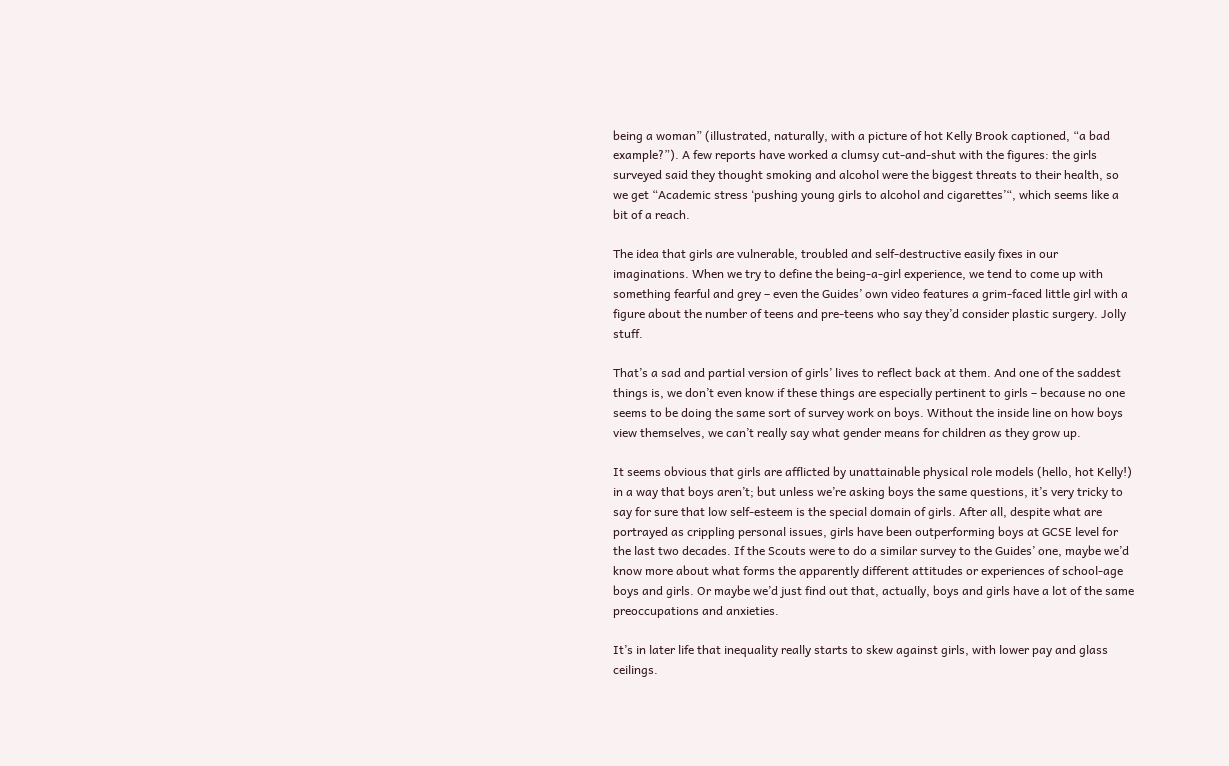being a woman” (illustrated, naturally, with a picture of hot Kelly Brook captioned, “a bad example?”). A few reports have worked a clumsy cut-and-shut with the figures: the girls surveyed said they thought smoking and alcohol were the biggest threats to their health, so we get “Academic stress ‘pushing young girls to alcohol and cigarettes’“, which seems like a bit of a reach.

The idea that girls are vulnerable, troubled and self-destructive easily fixes in our imaginations. When we try to define the being-a-girl experience, we tend to come up with something fearful and grey – even the Guides’ own video features a grim-faced little girl with a figure about the number of teens and pre-teens who say they’d consider plastic surgery. Jolly stuff.

That’s a sad and partial version of girls’ lives to reflect back at them. And one of the saddest things is, we don’t even know if these things are especially pertinent to girls – because no one seems to be doing the same sort of survey work on boys. Without the inside line on how boys view themselves, we can’t really say what gender means for children as they grow up.

It seems obvious that girls are afflicted by unattainable physical role models (hello, hot Kelly!) in a way that boys aren’t; but unless we’re asking boys the same questions, it’s very tricky to say for sure that low self-esteem is the special domain of girls. After all, despite what are portrayed as crippling personal issues, girls have been outperforming boys at GCSE level for the last two decades. If the Scouts were to do a similar survey to the Guides’ one, maybe we’d know more about what forms the apparently different attitudes or experiences of school-age boys and girls. Or maybe we’d just find out that, actually, boys and girls have a lot of the same preoccupations and anxieties.

It’s in later life that inequality really starts to skew against girls, with lower pay and glass ceilings.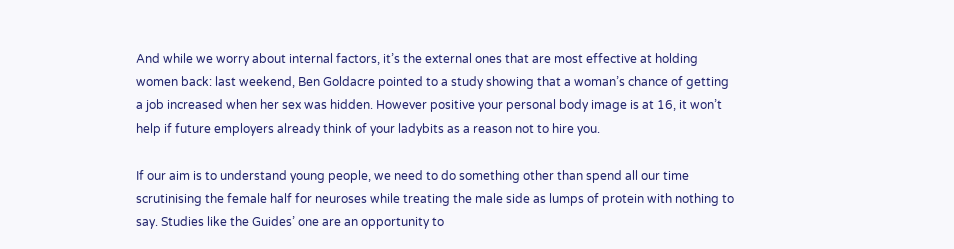And while we worry about internal factors, it’s the external ones that are most effective at holding women back: last weekend, Ben Goldacre pointed to a study showing that a woman’s chance of getting a job increased when her sex was hidden. However positive your personal body image is at 16, it won’t help if future employers already think of your ladybits as a reason not to hire you.

If our aim is to understand young people, we need to do something other than spend all our time scrutinising the female half for neuroses while treating the male side as lumps of protein with nothing to say. Studies like the Guides’ one are an opportunity to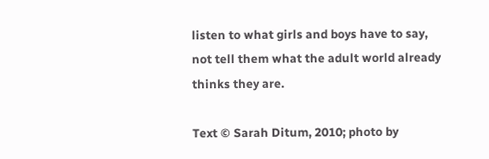listen to what girls and boys have to say, not tell them what the adult world already thinks they are.

Text © Sarah Ditum, 2010; photo by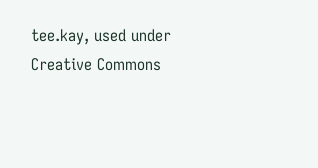tee.kay, used under Creative Commons